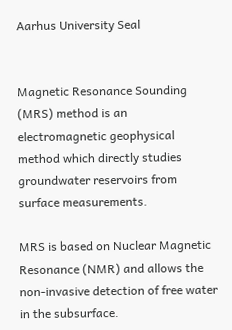Aarhus University Seal


Magnetic Resonance Sounding (MRS) method is an electromagnetic geophysical method which directly studies groundwater reservoirs from surface measurements.

MRS is based on Nuclear Magnetic Resonance (NMR) and allows the non-invasive detection of free water in the subsurface.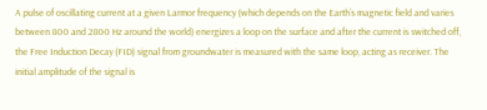A pulse of oscillating current at a given Larmor frequency (which depends on the Earth’s magnetic field and varies between 800 and 2800 Hz around the world) energizes a loop on the surface and after the current is switched off, the Free Induction Decay (FID) signal from groundwater is measured with the same loop, acting as receiver. The initial amplitude of the signal is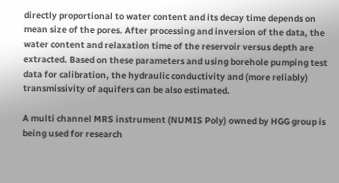directly proportional to water content and its decay time depends on mean size of the pores. After processing and inversion of the data, the water content and relaxation time of the reservoir versus depth are extracted. Based on these parameters and using borehole pumping test data for calibration, the hydraulic conductivity and (more reliably) transmissivity of aquifers can be also estimated.

A multi channel MRS instrument (NUMIS Poly) owned by HGG group is being used for research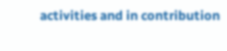activities and in contribution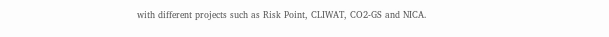with different projects such as Risk Point, CLIWAT, CO2-GS and NICA.